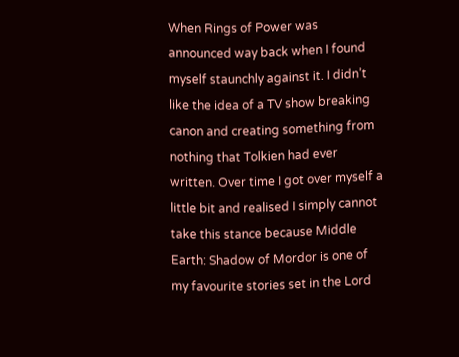When Rings of Power was announced way back when I found myself staunchly against it. I didn’t like the idea of a TV show breaking canon and creating something from nothing that Tolkien had ever written. Over time I got over myself a little bit and realised I simply cannot take this stance because Middle Earth: Shadow of Mordor is one of my favourite stories set in the Lord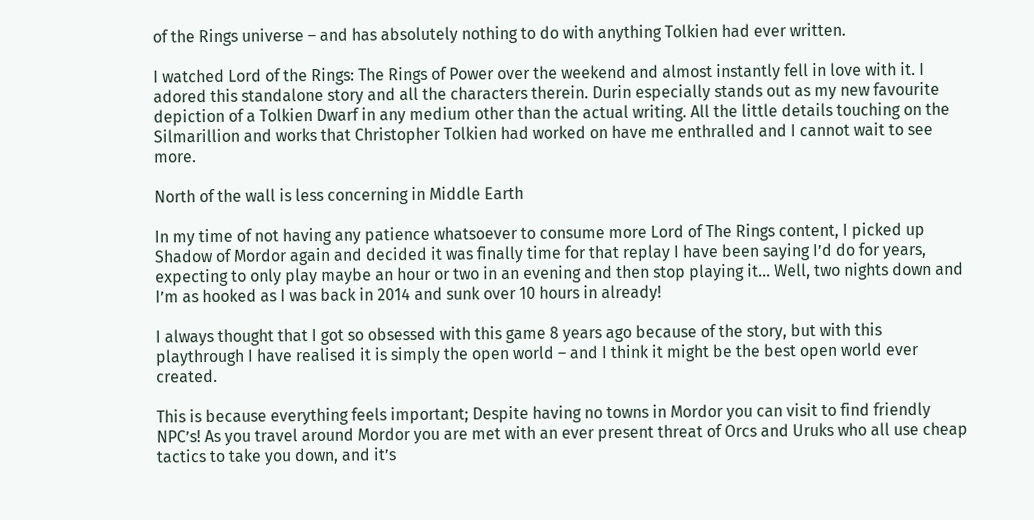of the Rings universe – and has absolutely nothing to do with anything Tolkien had ever written.

I watched Lord of the Rings: The Rings of Power over the weekend and almost instantly fell in love with it. I adored this standalone story and all the characters therein. Durin especially stands out as my new favourite depiction of a Tolkien Dwarf in any medium other than the actual writing. All the little details touching on the Silmarillion and works that Christopher Tolkien had worked on have me enthralled and I cannot wait to see more.

North of the wall is less concerning in Middle Earth

In my time of not having any patience whatsoever to consume more Lord of The Rings content, I picked up Shadow of Mordor again and decided it was finally time for that replay I have been saying I’d do for years, expecting to only play maybe an hour or two in an evening and then stop playing it… Well, two nights down and I’m as hooked as I was back in 2014 and sunk over 10 hours in already!

I always thought that I got so obsessed with this game 8 years ago because of the story, but with this playthrough I have realised it is simply the open world – and I think it might be the best open world ever created.

This is because everything feels important; Despite having no towns in Mordor you can visit to find friendly NPC’s! As you travel around Mordor you are met with an ever present threat of Orcs and Uruks who all use cheap tactics to take you down, and it’s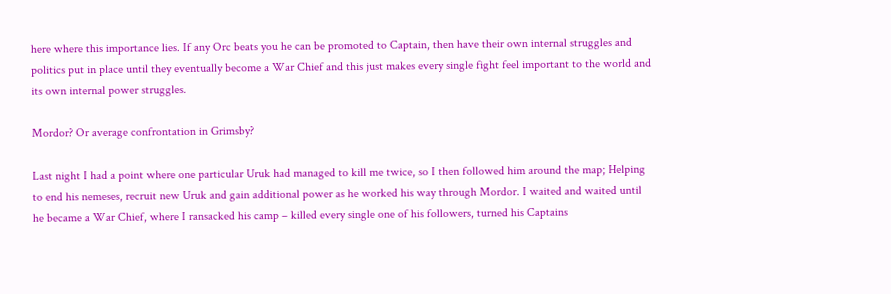here where this importance lies. If any Orc beats you he can be promoted to Captain, then have their own internal struggles and politics put in place until they eventually become a War Chief and this just makes every single fight feel important to the world and its own internal power struggles.

Mordor? Or average confrontation in Grimsby?

Last night I had a point where one particular Uruk had managed to kill me twice, so I then followed him around the map; Helping to end his nemeses, recruit new Uruk and gain additional power as he worked his way through Mordor. I waited and waited until he became a War Chief, where I ransacked his camp – killed every single one of his followers, turned his Captains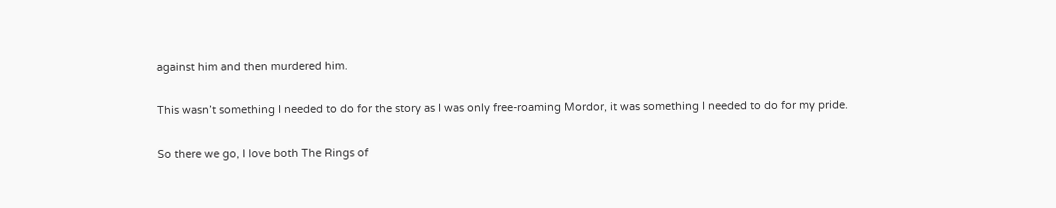against him and then murdered him.

This wasn’t something I needed to do for the story as I was only free-roaming Mordor, it was something I needed to do for my pride.

So there we go, I love both The Rings of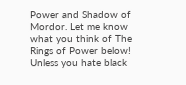Power and Shadow of Mordor. Let me know what you think of The Rings of Power below! Unless you hate black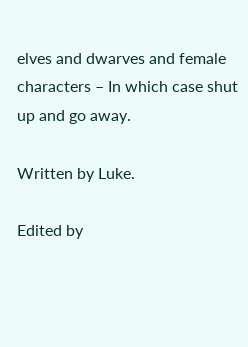elves and dwarves and female characters – In which case shut up and go away.

Written by Luke.

Edited by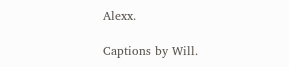Alexx.

Captions by Will.